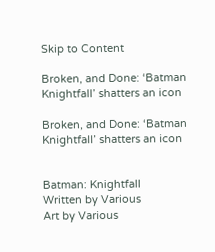Skip to Content

Broken, and Done: ‘Batman Knightfall’ shatters an icon

Broken, and Done: ‘Batman Knightfall’ shatters an icon


Batman: Knightfall
Written by Various
Art by Various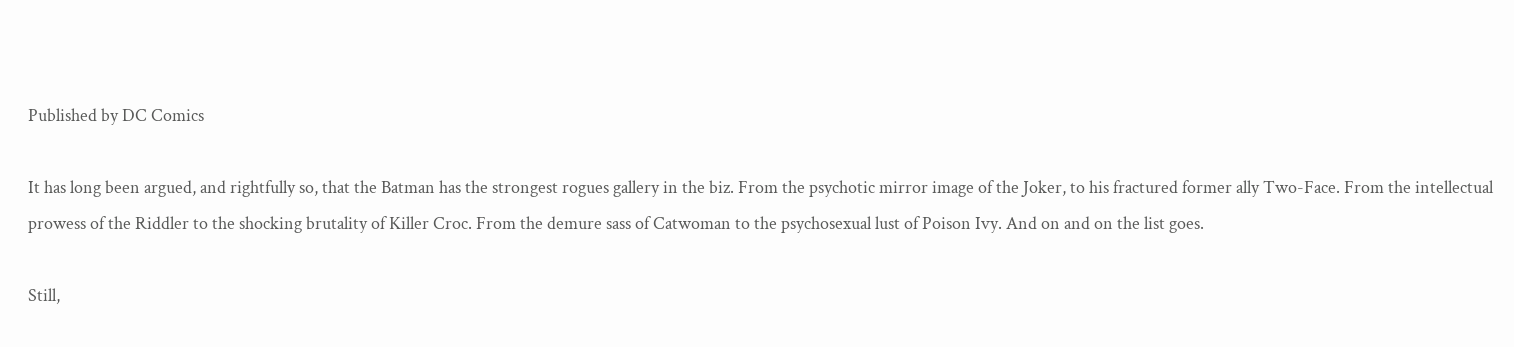Published by DC Comics

It has long been argued, and rightfully so, that the Batman has the strongest rogues gallery in the biz. From the psychotic mirror image of the Joker, to his fractured former ally Two-Face. From the intellectual prowess of the Riddler to the shocking brutality of Killer Croc. From the demure sass of Catwoman to the psychosexual lust of Poison Ivy. And on and on the list goes.

Still,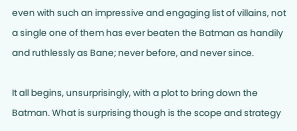even with such an impressive and engaging list of villains, not a single one of them has ever beaten the Batman as handily and ruthlessly as Bane; never before, and never since.

It all begins, unsurprisingly, with a plot to bring down the Batman. What is surprising though is the scope and strategy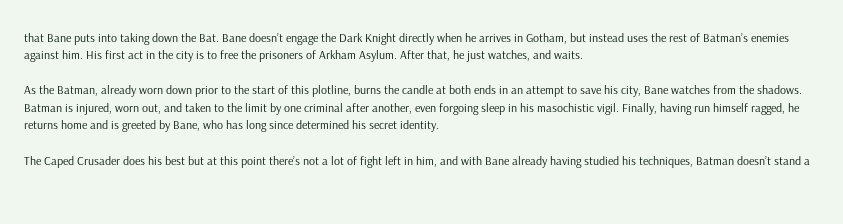that Bane puts into taking down the Bat. Bane doesn’t engage the Dark Knight directly when he arrives in Gotham, but instead uses the rest of Batman’s enemies against him. His first act in the city is to free the prisoners of Arkham Asylum. After that, he just watches, and waits.

As the Batman, already worn down prior to the start of this plotline, burns the candle at both ends in an attempt to save his city, Bane watches from the shadows. Batman is injured, worn out, and taken to the limit by one criminal after another, even forgoing sleep in his masochistic vigil. Finally, having run himself ragged, he returns home and is greeted by Bane, who has long since determined his secret identity.

The Caped Crusader does his best but at this point there’s not a lot of fight left in him, and with Bane already having studied his techniques, Batman doesn’t stand a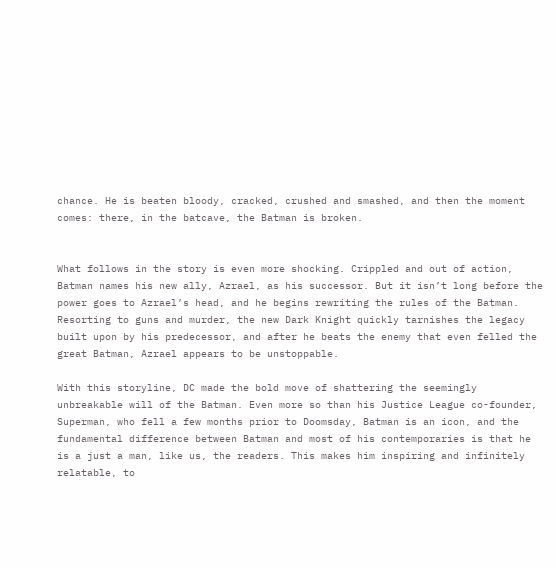chance. He is beaten bloody, cracked, crushed and smashed, and then the moment comes: there, in the batcave, the Batman is broken.


What follows in the story is even more shocking. Crippled and out of action, Batman names his new ally, Azrael, as his successor. But it isn’t long before the power goes to Azrael’s head, and he begins rewriting the rules of the Batman. Resorting to guns and murder, the new Dark Knight quickly tarnishes the legacy built upon by his predecessor, and after he beats the enemy that even felled the great Batman, Azrael appears to be unstoppable.

With this storyline, DC made the bold move of shattering the seemingly unbreakable will of the Batman. Even more so than his Justice League co-founder, Superman, who fell a few months prior to Doomsday, Batman is an icon, and the fundamental difference between Batman and most of his contemporaries is that he is a just a man, like us, the readers. This makes him inspiring and infinitely relatable, to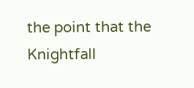the point that the Knightfall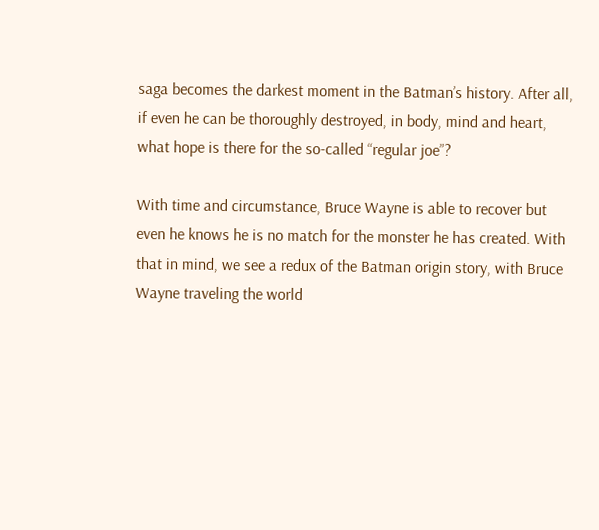saga becomes the darkest moment in the Batman’s history. After all, if even he can be thoroughly destroyed, in body, mind and heart, what hope is there for the so-called “regular joe”?

With time and circumstance, Bruce Wayne is able to recover but even he knows he is no match for the monster he has created. With that in mind, we see a redux of the Batman origin story, with Bruce Wayne traveling the world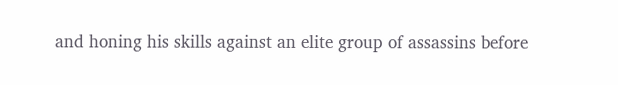and honing his skills against an elite group of assassins before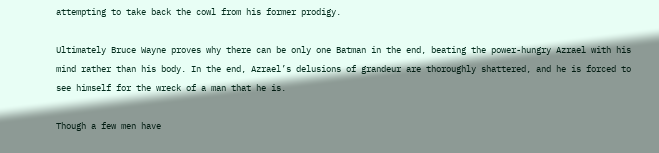attempting to take back the cowl from his former prodigy.

Ultimately Bruce Wayne proves why there can be only one Batman in the end, beating the power-hungry Azrael with his mind rather than his body. In the end, Azrael’s delusions of grandeur are thoroughly shattered, and he is forced to see himself for the wreck of a man that he is.

Though a few men have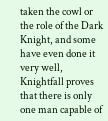taken the cowl or the role of the Dark Knight, and some have even done it very well, Knightfall proves that there is only one man capable of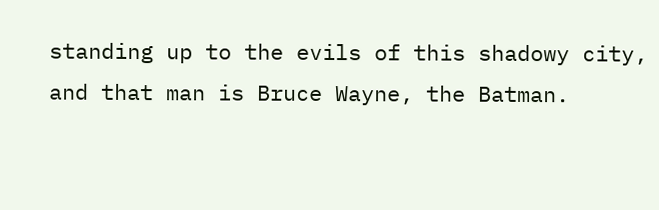standing up to the evils of this shadowy city, and that man is Bruce Wayne, the Batman.